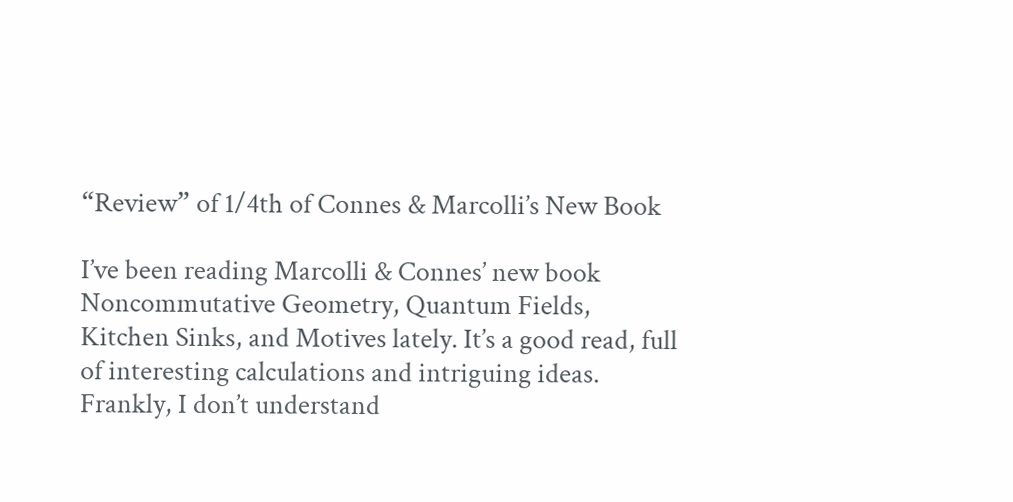“Review” of 1/4th of Connes & Marcolli’s New Book

I’ve been reading Marcolli & Connes’ new book Noncommutative Geometry, Quantum Fields, Kitchen Sinks, and Motives lately. It’s a good read, full of interesting calculations and intriguing ideas. Frankly, I don’t understand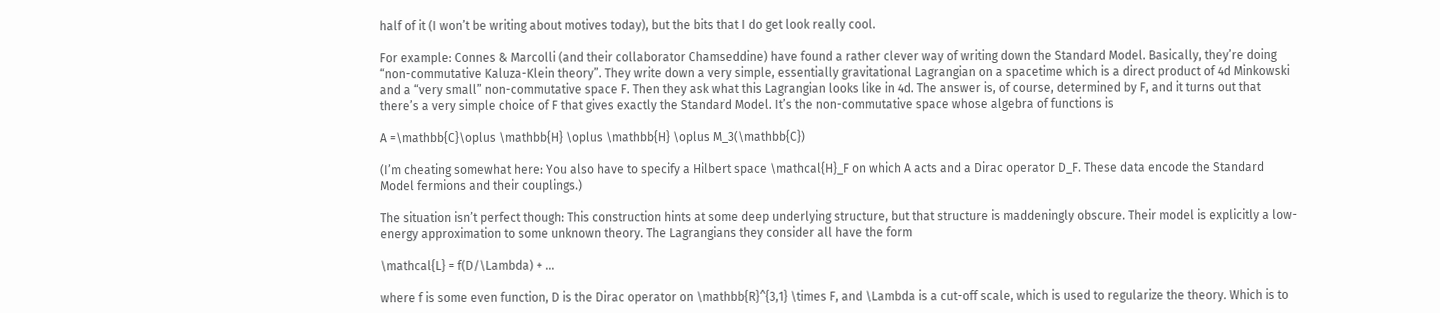half of it (I won’t be writing about motives today), but the bits that I do get look really cool.

For example: Connes & Marcolli (and their collaborator Chamseddine) have found a rather clever way of writing down the Standard Model. Basically, they’re doing “non-commutative Kaluza-Klein theory”. They write down a very simple, essentially gravitational Lagrangian on a spacetime which is a direct product of 4d Minkowski and a “very small” non-commutative space F. Then they ask what this Lagrangian looks like in 4d. The answer is, of course, determined by F, and it turns out that there’s a very simple choice of F that gives exactly the Standard Model. It’s the non-commutative space whose algebra of functions is

A =\mathbb{C}\oplus \mathbb{H} \oplus \mathbb{H} \oplus M_3(\mathbb{C})

(I’m cheating somewhat here: You also have to specify a Hilbert space \mathcal{H}_F on which A acts and a Dirac operator D_F. These data encode the Standard Model fermions and their couplings.)

The situation isn’t perfect though: This construction hints at some deep underlying structure, but that structure is maddeningly obscure. Their model is explicitly a low-energy approximation to some unknown theory. The Lagrangians they consider all have the form

\mathcal{L} = f(D/\Lambda) + ...

where f is some even function, D is the Dirac operator on \mathbb{R}^{3,1} \times F, and \Lambda is a cut-off scale, which is used to regularize the theory. Which is to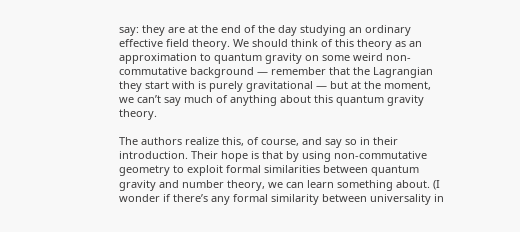say: they are at the end of the day studying an ordinary effective field theory. We should think of this theory as an approximation to quantum gravity on some weird non-commutative background — remember that the Lagrangian they start with is purely gravitational — but at the moment, we can’t say much of anything about this quantum gravity theory.

The authors realize this, of course, and say so in their introduction. Their hope is that by using non-commutative geometry to exploit formal similarities between quantum gravity and number theory, we can learn something about. (I wonder if there’s any formal similarity between universality in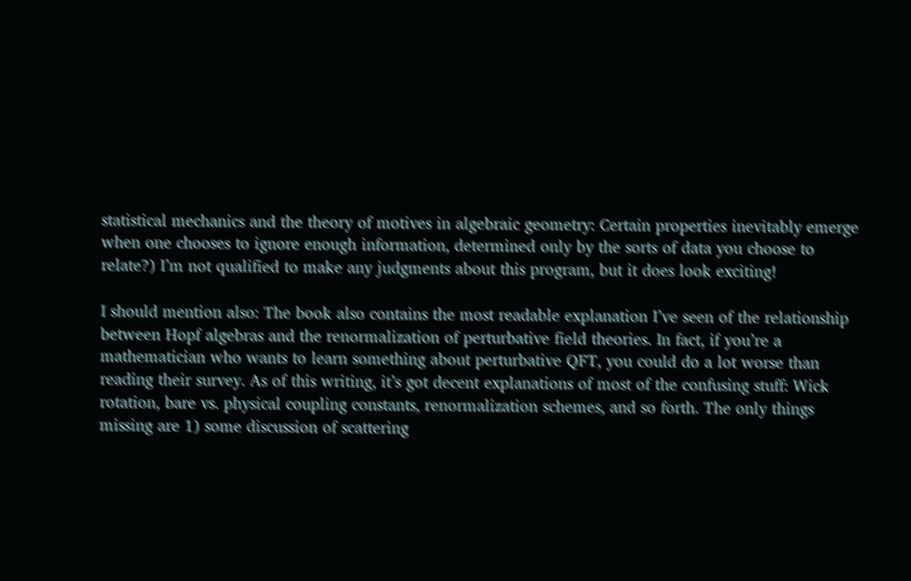statistical mechanics and the theory of motives in algebraic geometry: Certain properties inevitably emerge when one chooses to ignore enough information, determined only by the sorts of data you choose to relate?) I’m not qualified to make any judgments about this program, but it does look exciting!

I should mention also: The book also contains the most readable explanation I’ve seen of the relationship between Hopf algebras and the renormalization of perturbative field theories. In fact, if you’re a mathematician who wants to learn something about perturbative QFT, you could do a lot worse than reading their survey. As of this writing, it’s got decent explanations of most of the confusing stuff: Wick rotation, bare vs. physical coupling constants, renormalization schemes, and so forth. The only things missing are 1) some discussion of scattering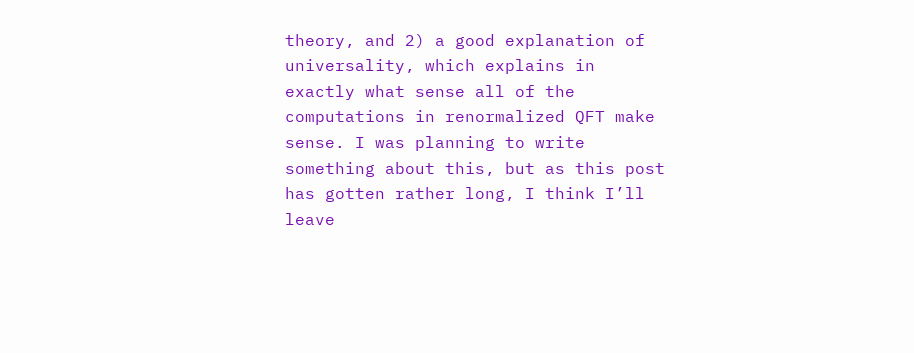theory, and 2) a good explanation of universality, which explains in exactly what sense all of the computations in renormalized QFT make sense. I was planning to write something about this, but as this post has gotten rather long, I think I’ll leave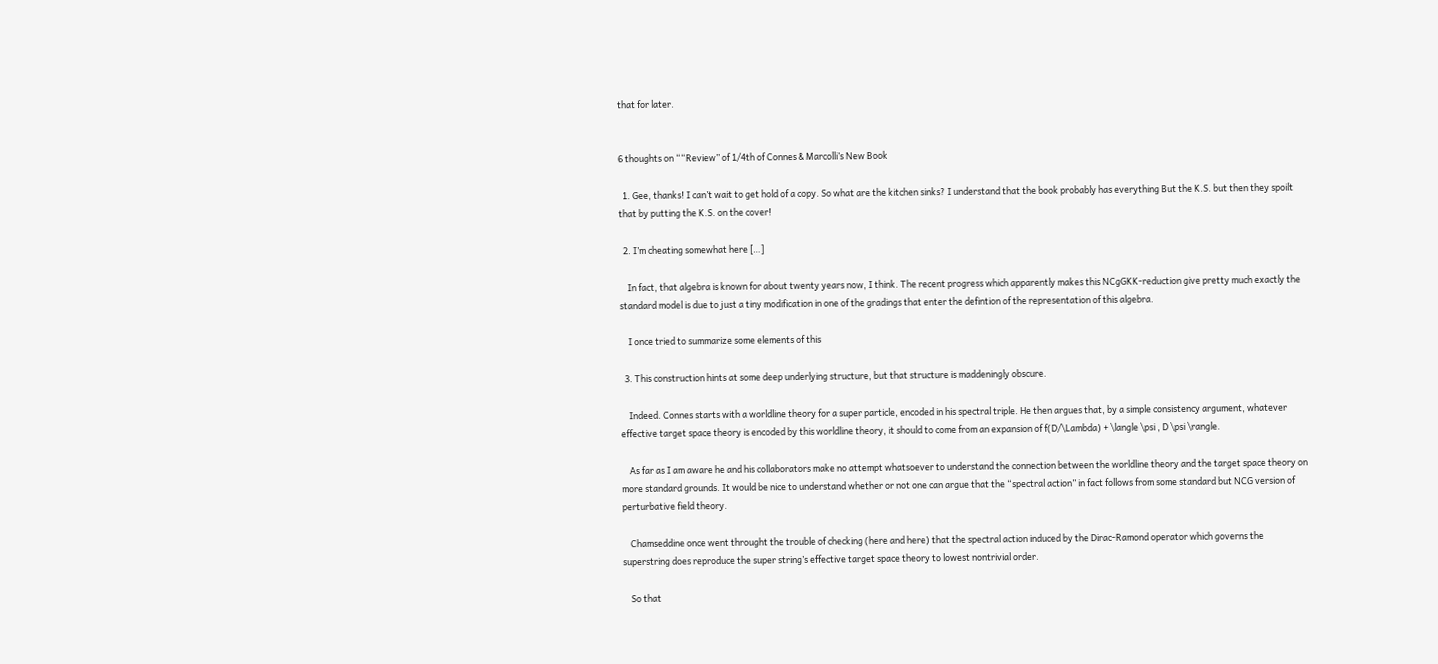that for later.


6 thoughts on ““Review” of 1/4th of Connes & Marcolli’s New Book

  1. Gee, thanks! I can’t wait to get hold of a copy. So what are the kitchen sinks? I understand that the book probably has everything But the K.S. but then they spoilt that by putting the K.S. on the cover!

  2. I’m cheating somewhat here […]

    In fact, that algebra is known for about twenty years now, I think. The recent progress which apparently makes this NCgGKK-reduction give pretty much exactly the standard model is due to just a tiny modification in one of the gradings that enter the defintion of the representation of this algebra.

    I once tried to summarize some elements of this

  3. This construction hints at some deep underlying structure, but that structure is maddeningly obscure.

    Indeed. Connes starts with a worldline theory for a super particle, encoded in his spectral triple. He then argues that, by a simple consistency argument, whatever effective target space theory is encoded by this worldline theory, it should to come from an expansion of f(D/\Lambda) + \langle \psi , D \psi \rangle.

    As far as I am aware he and his collaborators make no attempt whatsoever to understand the connection between the worldline theory and the target space theory on more standard grounds. It would be nice to understand whether or not one can argue that the “spectral action” in fact follows from some standard but NCG version of perturbative field theory.

    Chamseddine once went throught the trouble of checking (here and here) that the spectral action induced by the Dirac-Ramond operator which governs the superstring does reproduce the super string’s effective target space theory to lowest nontrivial order.

    So that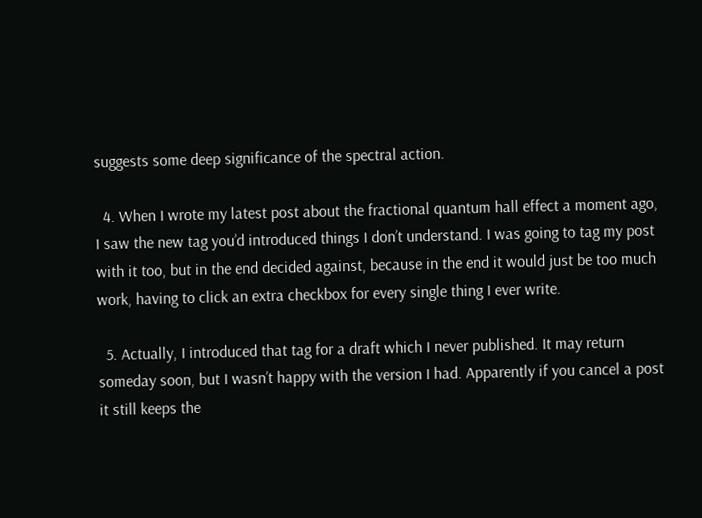suggests some deep significance of the spectral action.

  4. When I wrote my latest post about the fractional quantum hall effect a moment ago, I saw the new tag you’d introduced things I don’t understand. I was going to tag my post with it too, but in the end decided against, because in the end it would just be too much work, having to click an extra checkbox for every single thing I ever write.

  5. Actually, I introduced that tag for a draft which I never published. It may return someday soon, but I wasn’t happy with the version I had. Apparently if you cancel a post it still keeps the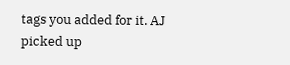tags you added for it. AJ picked up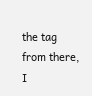the tag from there, I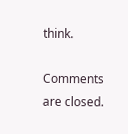think.

Comments are closed.